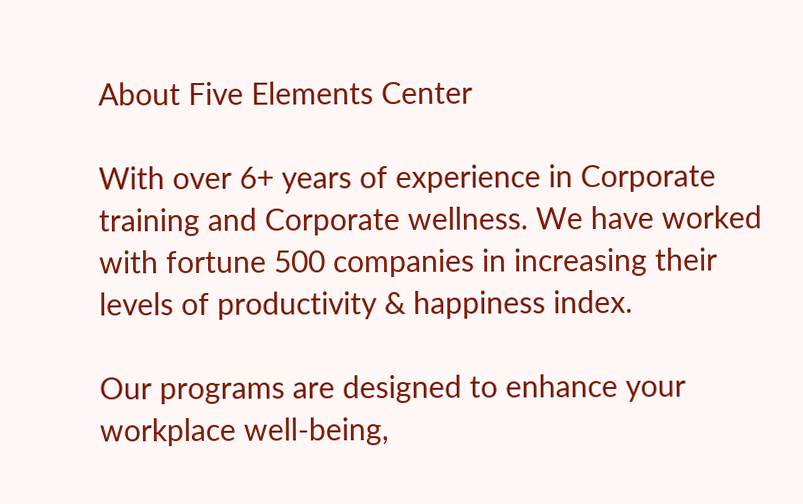About Five Elements Center

With over 6+ years of experience in Corporate training and Corporate wellness. We have worked with fortune 500 companies in increasing their levels of productivity & happiness index.

Our programs are designed to enhance your workplace well-being,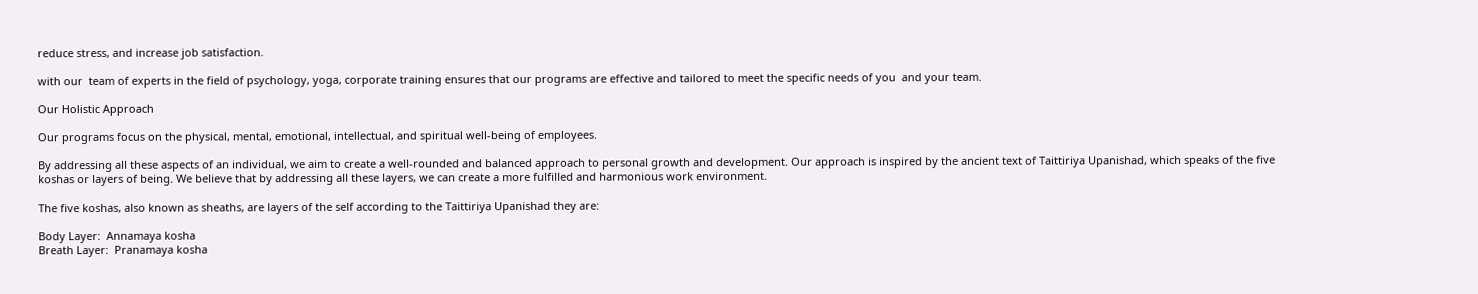reduce stress, and increase job satisfaction.

with our  team of experts in the field of psychology, yoga, corporate training ensures that our programs are effective and tailored to meet the specific needs of you  and your team.

Our Holistic Approach

Our programs focus on the physical, mental, emotional, intellectual, and spiritual well-being of employees.

By addressing all these aspects of an individual, we aim to create a well-rounded and balanced approach to personal growth and development. Our approach is inspired by the ancient text of Taittiriya Upanishad, which speaks of the five koshas or layers of being. We believe that by addressing all these layers, we can create a more fulfilled and harmonious work environment.

The five koshas, also known as sheaths, are layers of the self according to the Taittiriya Upanishad they are:

Body Layer:  Annamaya kosha
Breath Layer:  Pranamaya kosha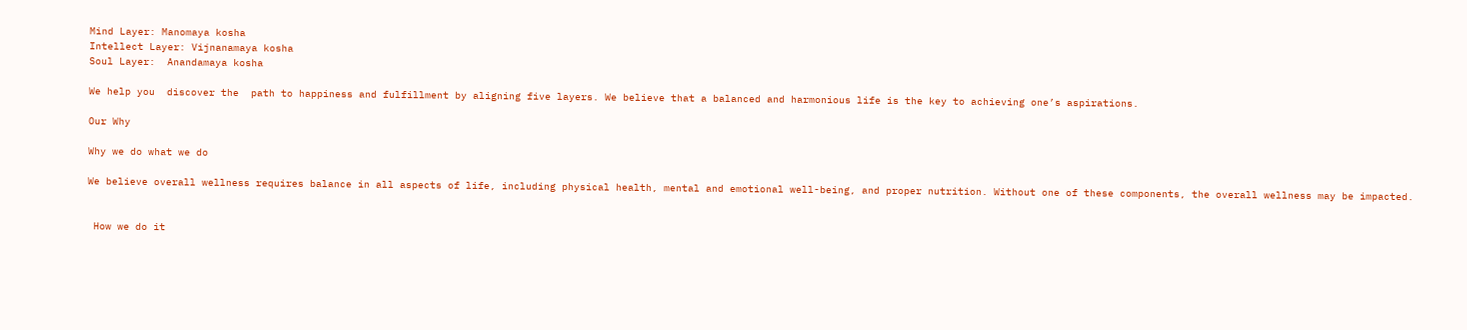Mind Layer: Manomaya kosha
Intellect Layer: Vijnanamaya kosha
Soul Layer:  Anandamaya kosha

We help you  discover the  path to happiness and fulfillment by aligning five layers. We believe that a balanced and harmonious life is the key to achieving one’s aspirations.

Our Why

Why we do what we do

We believe overall wellness requires balance in all aspects of life, including physical health, mental and emotional well-being, and proper nutrition. Without one of these components, the overall wellness may be impacted.


 How we do it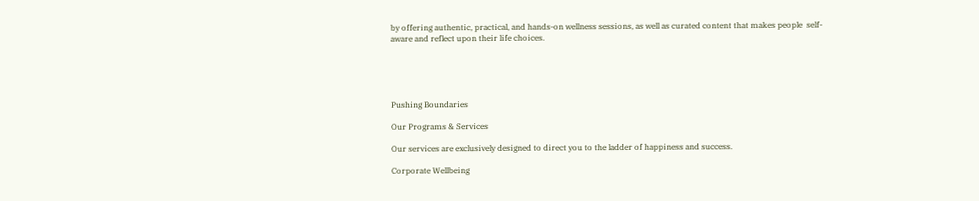by offering authentic, practical, and hands-on wellness sessions, as well as curated content that makes people  self-aware and reflect upon their life choices.





Pushing Boundaries

Our Programs & Services

Our services are exclusively designed to direct you to the ladder of happiness and success.

Corporate Wellbeing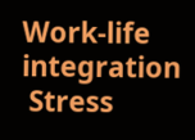Work-life integration
 Stress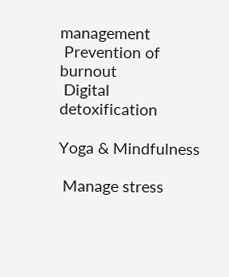management
 Prevention of burnout
 Digital detoxification

Yoga & Mindfulness

 Manage stress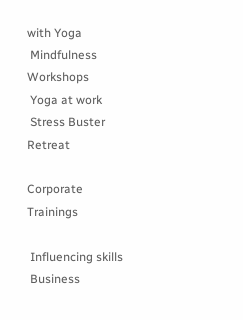with Yoga
 Mindfulness Workshops
 Yoga at work
 Stress Buster Retreat

Corporate Trainings

 Influencing skills
 Business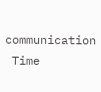communication
 Time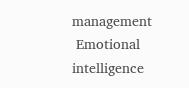management
 Emotional intelligence